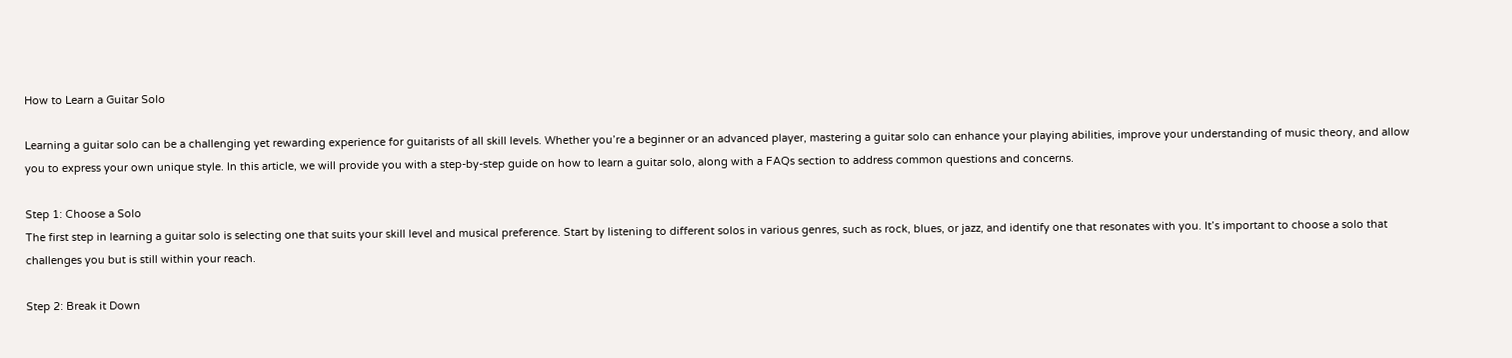How to Learn a Guitar Solo

Learning a guitar solo can be a challenging yet rewarding experience for guitarists of all skill levels. Whether you’re a beginner or an advanced player, mastering a guitar solo can enhance your playing abilities, improve your understanding of music theory, and allow you to express your own unique style. In this article, we will provide you with a step-by-step guide on how to learn a guitar solo, along with a FAQs section to address common questions and concerns.

Step 1: Choose a Solo
The first step in learning a guitar solo is selecting one that suits your skill level and musical preference. Start by listening to different solos in various genres, such as rock, blues, or jazz, and identify one that resonates with you. It’s important to choose a solo that challenges you but is still within your reach.

Step 2: Break it Down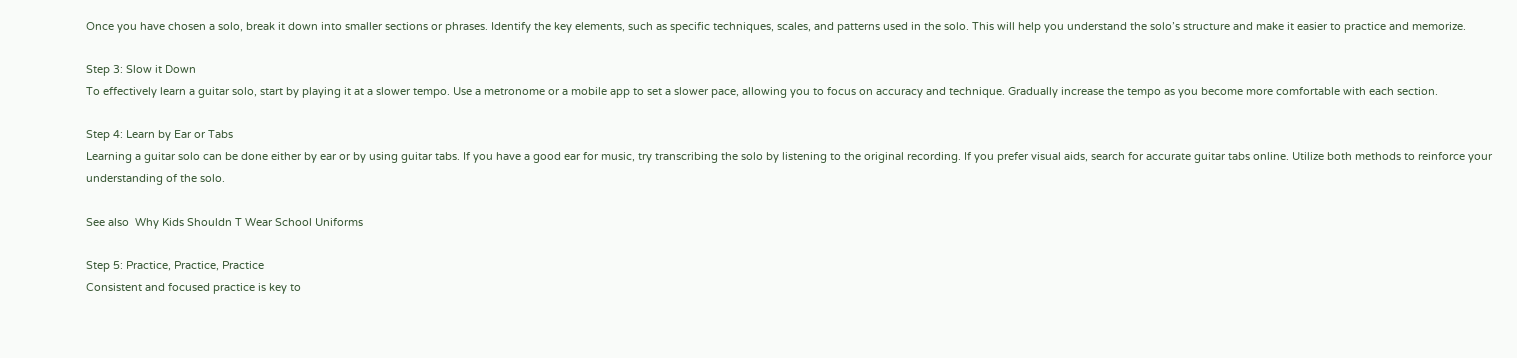Once you have chosen a solo, break it down into smaller sections or phrases. Identify the key elements, such as specific techniques, scales, and patterns used in the solo. This will help you understand the solo’s structure and make it easier to practice and memorize.

Step 3: Slow it Down
To effectively learn a guitar solo, start by playing it at a slower tempo. Use a metronome or a mobile app to set a slower pace, allowing you to focus on accuracy and technique. Gradually increase the tempo as you become more comfortable with each section.

Step 4: Learn by Ear or Tabs
Learning a guitar solo can be done either by ear or by using guitar tabs. If you have a good ear for music, try transcribing the solo by listening to the original recording. If you prefer visual aids, search for accurate guitar tabs online. Utilize both methods to reinforce your understanding of the solo.

See also  Why Kids Shouldn T Wear School Uniforms

Step 5: Practice, Practice, Practice
Consistent and focused practice is key to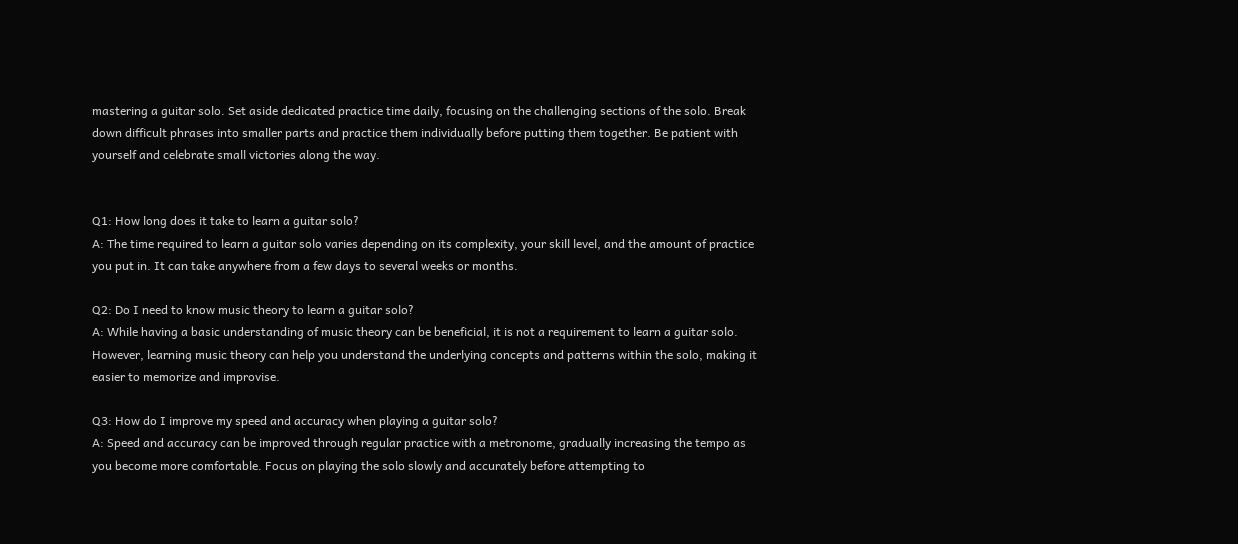mastering a guitar solo. Set aside dedicated practice time daily, focusing on the challenging sections of the solo. Break down difficult phrases into smaller parts and practice them individually before putting them together. Be patient with yourself and celebrate small victories along the way.


Q1: How long does it take to learn a guitar solo?
A: The time required to learn a guitar solo varies depending on its complexity, your skill level, and the amount of practice you put in. It can take anywhere from a few days to several weeks or months.

Q2: Do I need to know music theory to learn a guitar solo?
A: While having a basic understanding of music theory can be beneficial, it is not a requirement to learn a guitar solo. However, learning music theory can help you understand the underlying concepts and patterns within the solo, making it easier to memorize and improvise.

Q3: How do I improve my speed and accuracy when playing a guitar solo?
A: Speed and accuracy can be improved through regular practice with a metronome, gradually increasing the tempo as you become more comfortable. Focus on playing the solo slowly and accurately before attempting to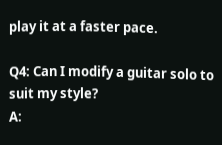play it at a faster pace.

Q4: Can I modify a guitar solo to suit my style?
A: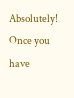Absolutely! Once you have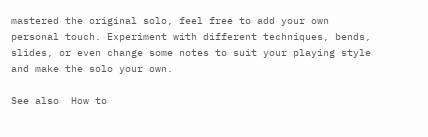mastered the original solo, feel free to add your own personal touch. Experiment with different techniques, bends, slides, or even change some notes to suit your playing style and make the solo your own.

See also  How to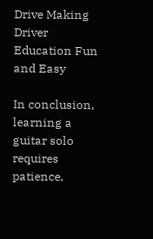Drive Making Driver Education Fun and Easy

In conclusion, learning a guitar solo requires patience,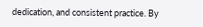dedication, and consistent practice. By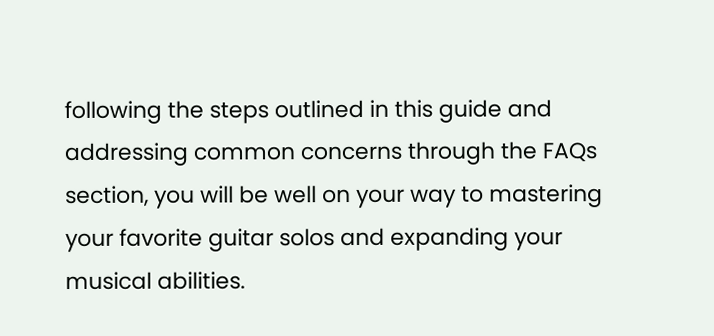following the steps outlined in this guide and addressing common concerns through the FAQs section, you will be well on your way to mastering your favorite guitar solos and expanding your musical abilities.